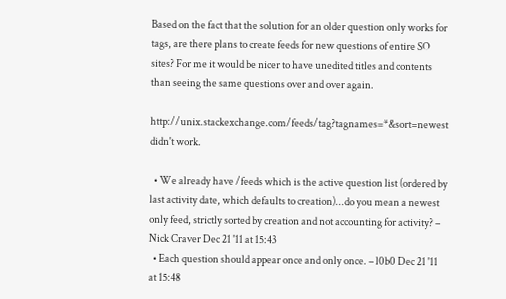Based on the fact that the solution for an older question only works for tags, are there plans to create feeds for new questions of entire SO sites? For me it would be nicer to have unedited titles and contents than seeing the same questions over and over again.

http://unix.stackexchange.com/feeds/tag?tagnames=*&sort=newest didn't work.

  • We already have /feeds which is the active question list (ordered by last activity date, which defaults to creation)...do you mean a newest only feed, strictly sorted by creation and not accounting for activity? – Nick Craver Dec 21 '11 at 15:43
  • Each question should appear once and only once. – l0b0 Dec 21 '11 at 15:48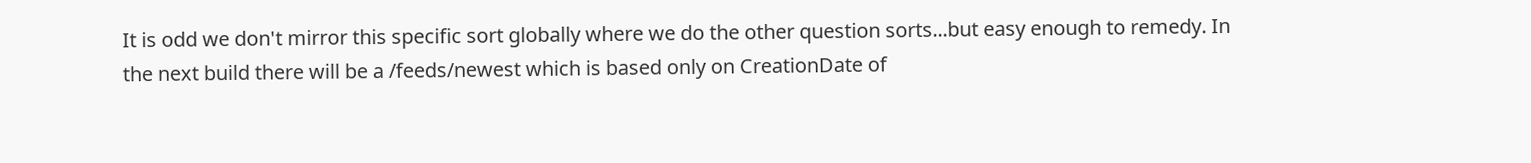It is odd we don't mirror this specific sort globally where we do the other question sorts...but easy enough to remedy. In the next build there will be a /feeds/newest which is based only on CreationDate of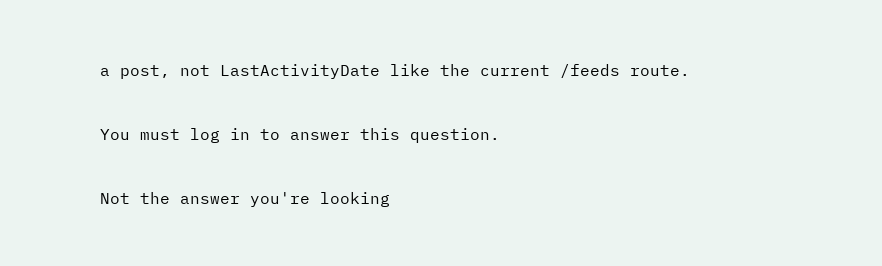a post, not LastActivityDate like the current /feeds route.

You must log in to answer this question.

Not the answer you're looking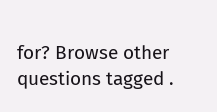for? Browse other questions tagged .